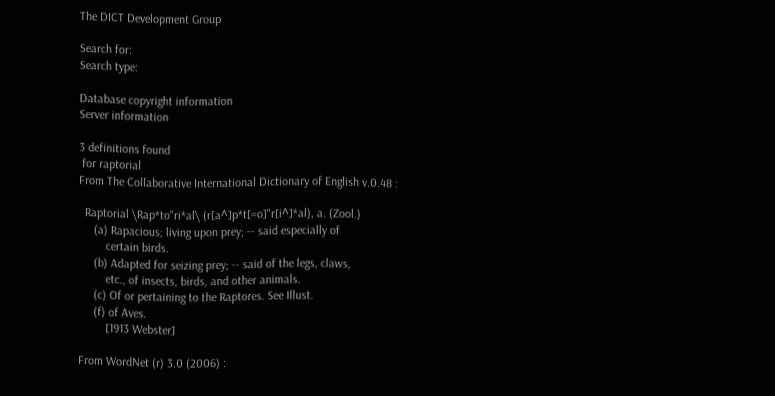The DICT Development Group

Search for:
Search type:

Database copyright information
Server information

3 definitions found
 for raptorial
From The Collaborative International Dictionary of English v.0.48 :

  Raptorial \Rap*to"ri*al\ (r[a^]p*t[=o]"r[i^]*al), a. (Zool.)
     (a) Rapacious; living upon prey; -- said especially of
         certain birds.
     (b) Adapted for seizing prey; -- said of the legs, claws,
         etc., of insects, birds, and other animals.
     (c) Of or pertaining to the Raptores. See Illust.
     (f) of Aves.
         [1913 Webster]

From WordNet (r) 3.0 (2006) :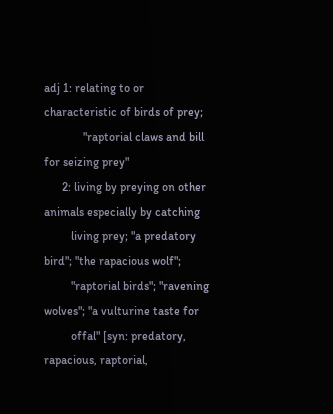adj 1: relating to or characteristic of birds of prey;
             "raptorial claws and bill for seizing prey"
      2: living by preying on other animals especially by catching
         living prey; "a predatory bird"; "the rapacious wolf";
         "raptorial birds"; "ravening wolves"; "a vulturine taste for
         offal" [syn: predatory, rapacious, raptorial,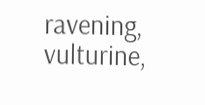ravening, vulturine,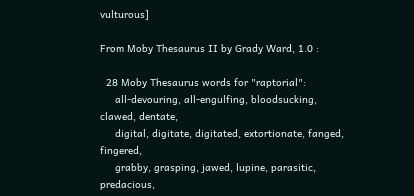vulturous]

From Moby Thesaurus II by Grady Ward, 1.0 :

  28 Moby Thesaurus words for "raptorial":
     all-devouring, all-engulfing, bloodsucking, clawed, dentate,
     digital, digitate, digitated, extortionate, fanged, fingered,
     grabby, grasping, jawed, lupine, parasitic, predacious,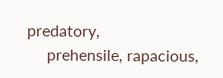predatory,
     prehensile, rapacious,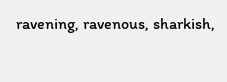ravening, ravenous, sharkish,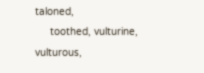taloned,
     toothed, vulturine, vulturous,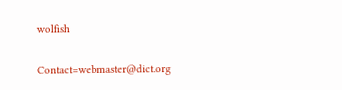wolfish

Contact=webmaster@dict.org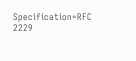Specification=RFC 2229